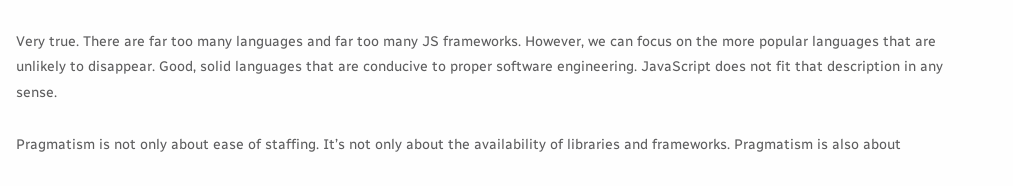Very true. There are far too many languages and far too many JS frameworks. However, we can focus on the more popular languages that are unlikely to disappear. Good, solid languages that are conducive to proper software engineering. JavaScript does not fit that description in any sense.

Pragmatism is not only about ease of staffing. It’s not only about the availability of libraries and frameworks. Pragmatism is also about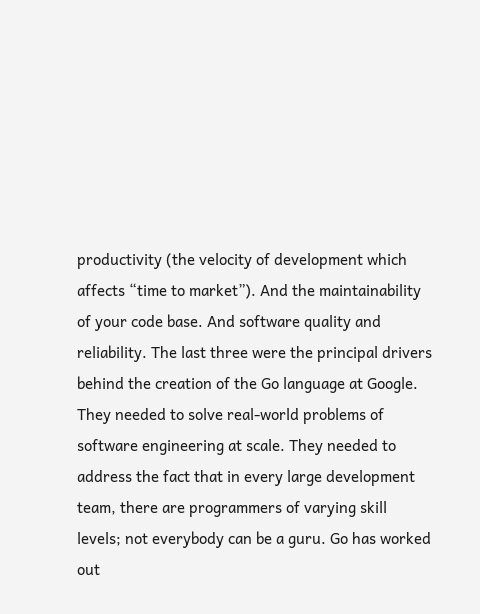productivity (the velocity of development which affects “time to market”). And the maintainability of your code base. And software quality and reliability. The last three were the principal drivers behind the creation of the Go language at Google. They needed to solve real-world problems of software engineering at scale. They needed to address the fact that in every large development team, there are programmers of varying skill levels; not everybody can be a guru. Go has worked out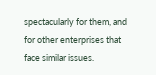spectacularly for them, and for other enterprises that face similar issues.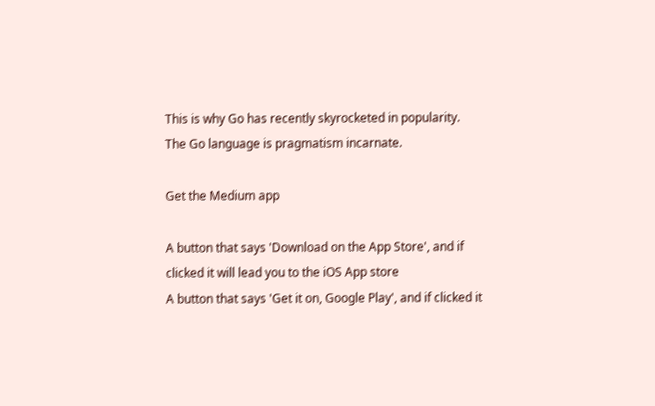This is why Go has recently skyrocketed in popularity. The Go language is pragmatism incarnate.

Get the Medium app

A button that says 'Download on the App Store', and if clicked it will lead you to the iOS App store
A button that says 'Get it on, Google Play', and if clicked it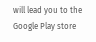will lead you to the Google Play store